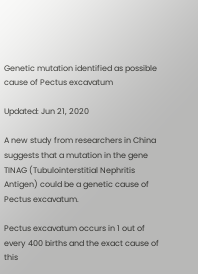Genetic mutation identified as possible cause of Pectus excavatum

Updated: Jun 21, 2020

A new study from researchers in China suggests that a mutation in the gene TINAG (Tubulointerstitial Nephritis Antigen) could be a genetic cause of Pectus excavatum.

Pectus excavatum occurs in 1 out of every 400 births and the exact cause of this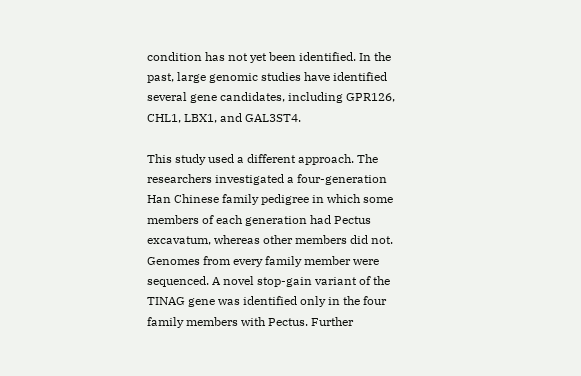condition has not yet been identified. In the past, large genomic studies have identified several gene candidates, including GPR126, CHL1, LBX1, and GAL3ST4.

This study used a different approach. The researchers investigated a four-generation Han Chinese family pedigree in which some members of each generation had Pectus excavatum, whereas other members did not. Genomes from every family member were sequenced. A novel stop-gain variant of the TINAG gene was identified only in the four family members with Pectus. Further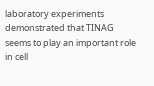laboratory experiments demonstrated that TINAG seems to play an important role in cell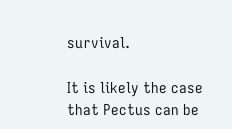survival.

It is likely the case that Pectus can be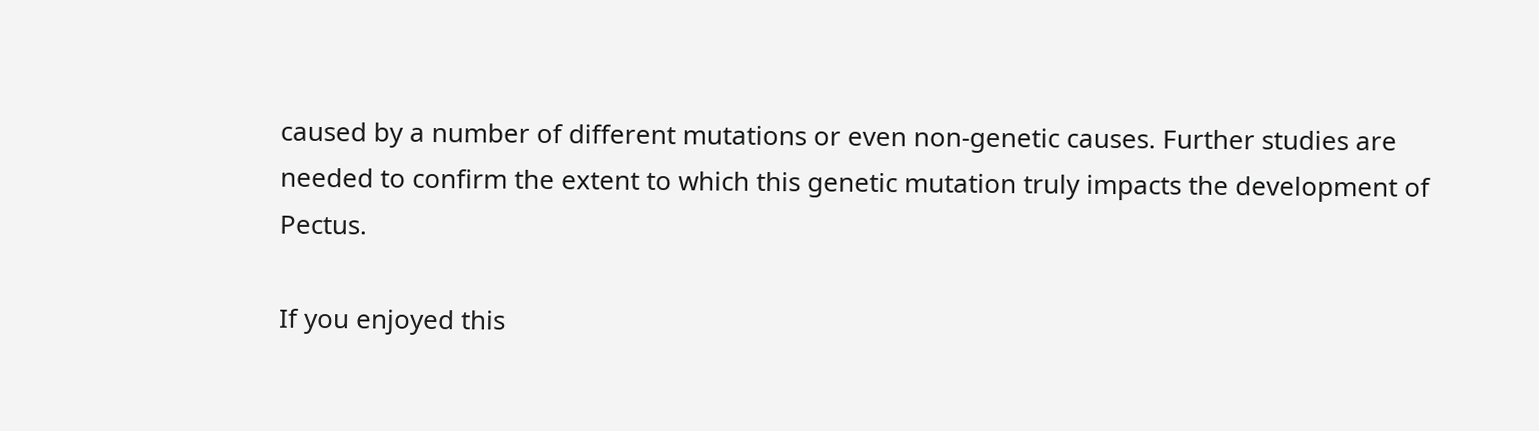caused by a number of different mutations or even non-genetic causes. Further studies are needed to confirm the extent to which this genetic mutation truly impacts the development of Pectus.

If you enjoyed this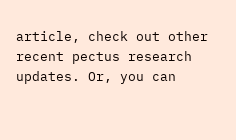article, check out other recent pectus research updates. Or, you can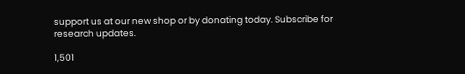support us at our new shop or by donating today. Subscribe for research updates.

1,501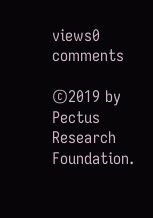views0 comments

©2019 by Pectus Research Foundation.